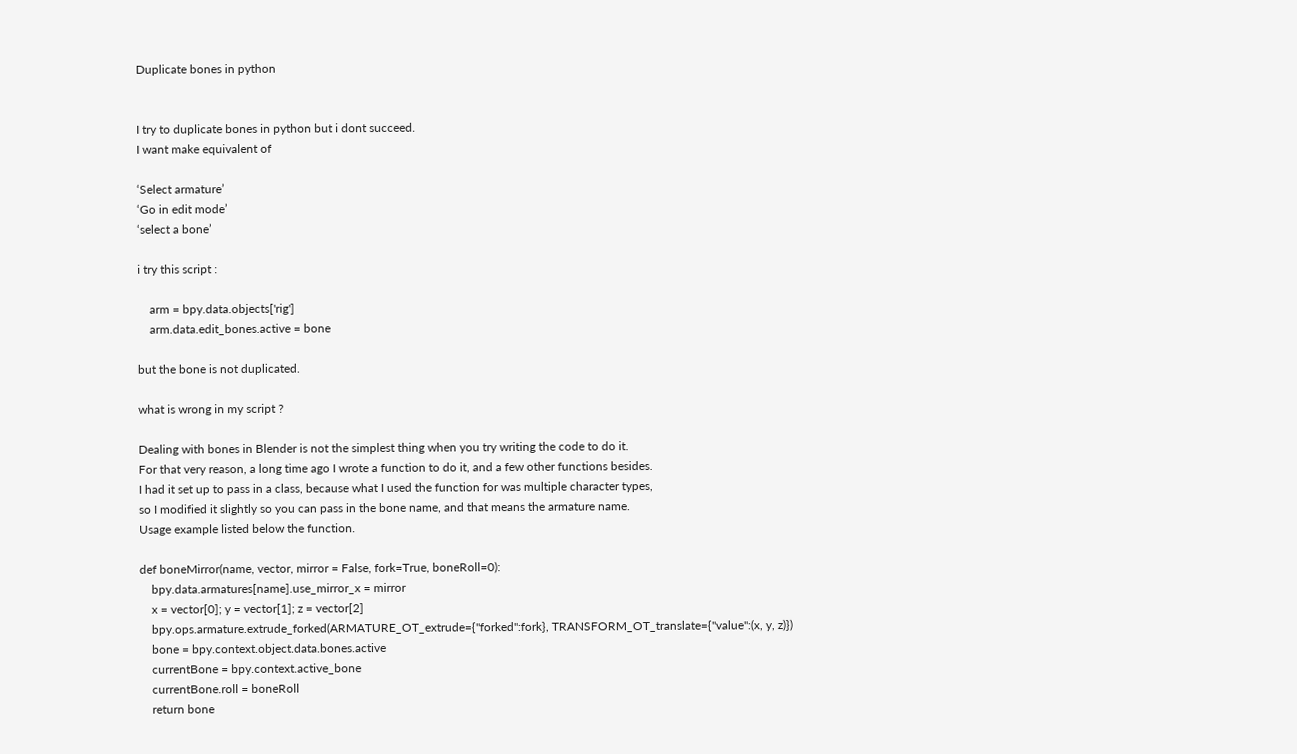Duplicate bones in python


I try to duplicate bones in python but i dont succeed.
I want make equivalent of

‘Select armature’
‘Go in edit mode’
‘select a bone’

i try this script :

    arm = bpy.data.objects['rig']
    arm.data.edit_bones.active = bone

but the bone is not duplicated.

what is wrong in my script ?

Dealing with bones in Blender is not the simplest thing when you try writing the code to do it.
For that very reason, a long time ago I wrote a function to do it, and a few other functions besides.
I had it set up to pass in a class, because what I used the function for was multiple character types,
so I modified it slightly so you can pass in the bone name, and that means the armature name.
Usage example listed below the function.

def boneMirror(name, vector, mirror = False, fork=True, boneRoll=0):
    bpy.data.armatures[name].use_mirror_x = mirror
    x = vector[0]; y = vector[1]; z = vector[2]
    bpy.ops.armature.extrude_forked(ARMATURE_OT_extrude={"forked":fork}, TRANSFORM_OT_translate={"value":(x, y, z)})
    bone = bpy.context.object.data.bones.active
    currentBone = bpy.context.active_bone
    currentBone.roll = boneRoll
    return bone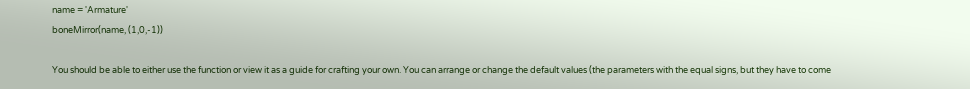name = 'Armature'
boneMirror(name, (1,0,-1))

You should be able to either use the function or view it as a guide for crafting your own. You can arrange or change the default values (the parameters with the equal signs, but they have to come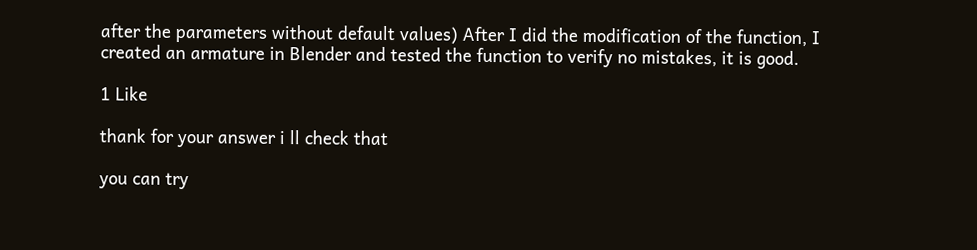after the parameters without default values) After I did the modification of the function, I created an armature in Blender and tested the function to verify no mistakes, it is good.

1 Like

thank for your answer i ll check that

you can try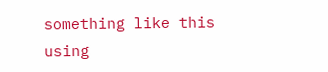something like this using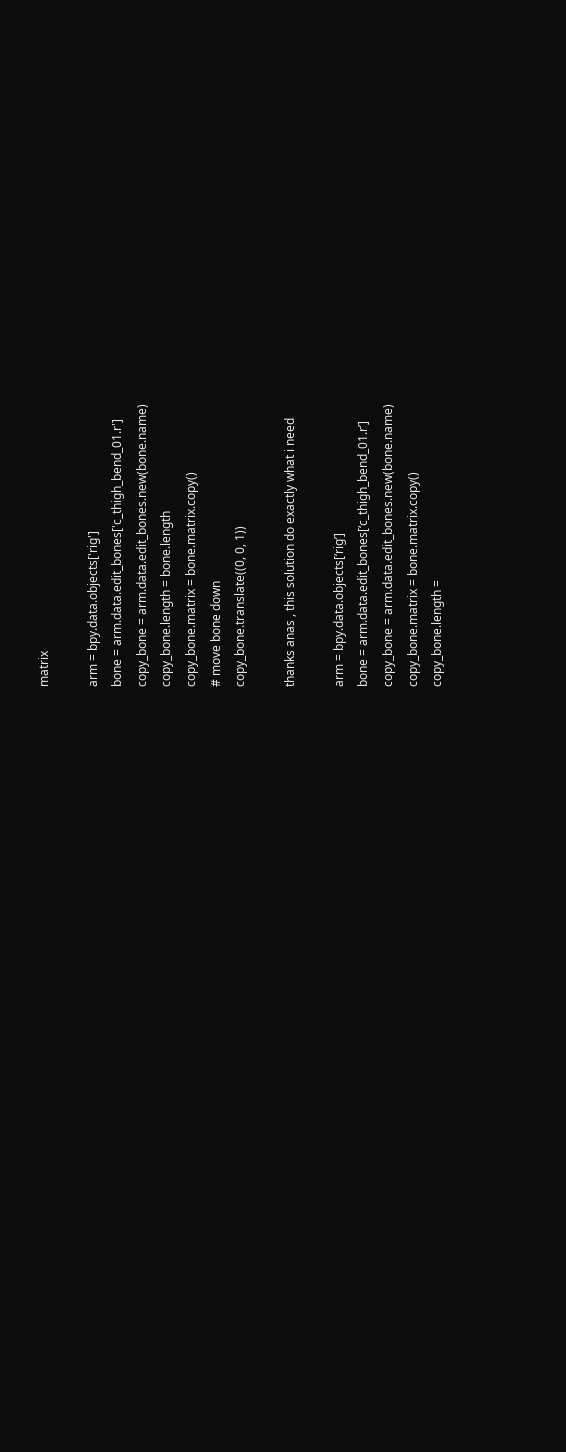matrix

arm = bpy.data.objects['rig']
bone = arm.data.edit_bones['c_thigh_bend_01.r']
copy_bone = arm.data.edit_bones.new(bone.name)
copy_bone.length = bone.length
copy_bone.matrix = bone.matrix.copy()
# move bone down
copy_bone.translate((0, 0, 1))

thanks anas , this solution do exactly what i need

arm = bpy.data.objects[‘rig’]
bone = arm.data.edit_bones[‘c_thigh_bend_01.r’]
copy_bone = arm.data.edit_bones.new(bone.name)
copy_bone.matrix = bone.matrix.copy()
copy_bone.length =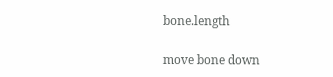bone.length

move bone down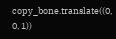copy_bone.translate((0, 0, 1))